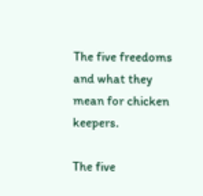The five freedoms and what they mean for chicken keepers.

The five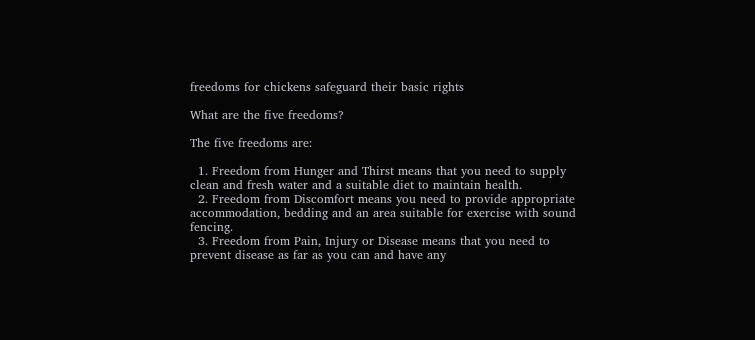freedoms for chickens safeguard their basic rights

What are the five freedoms?

The five freedoms are:

  1. Freedom from Hunger and Thirst means that you need to supply clean and fresh water and a suitable diet to maintain health.
  2. Freedom from Discomfort means you need to provide appropriate accommodation, bedding and an area suitable for exercise with sound fencing.
  3. Freedom from Pain, Injury or Disease means that you need to prevent disease as far as you can and have any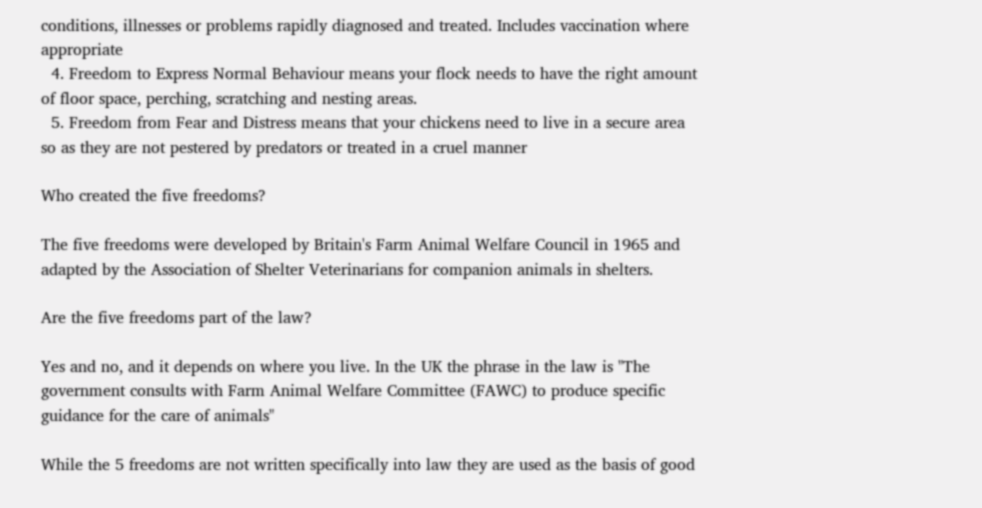conditions, illnesses or problems rapidly diagnosed and treated. Includes vaccination where appropriate
  4. Freedom to Express Normal Behaviour means your flock needs to have the right amount of floor space, perching, scratching and nesting areas.
  5. Freedom from Fear and Distress means that your chickens need to live in a secure area so as they are not pestered by predators or treated in a cruel manner

Who created the five freedoms?

The five freedoms were developed by Britain's Farm Animal Welfare Council in 1965 and adapted by the Association of Shelter Veterinarians for companion animals in shelters.

Are the five freedoms part of the law?

Yes and no, and it depends on where you live. In the UK the phrase in the law is "The government consults with Farm Animal Welfare Committee (FAWC) to produce specific guidance for the care of animals"

While the 5 freedoms are not written specifically into law they are used as the basis of good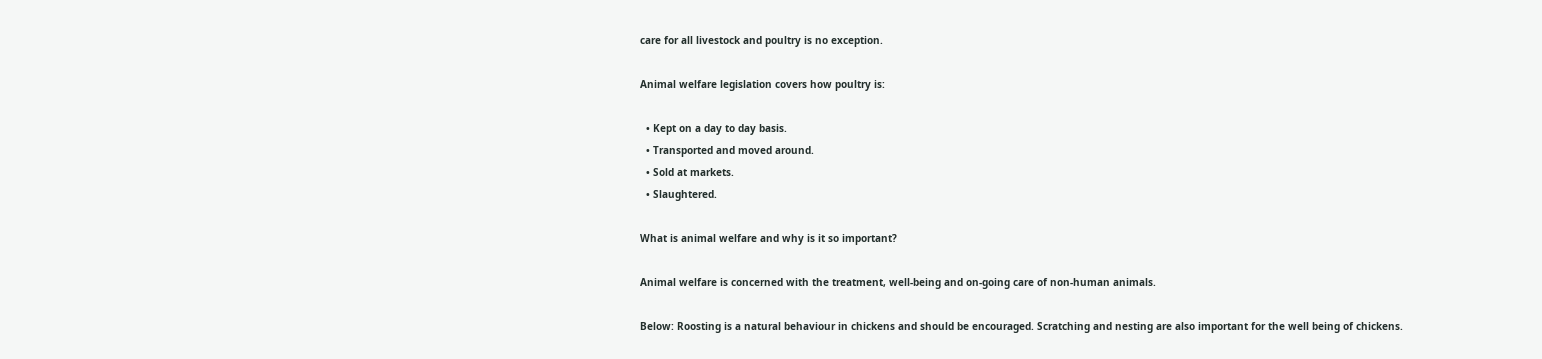care for all livestock and poultry is no exception.

Animal welfare legislation covers how poultry is:

  • Kept on a day to day basis.
  • Transported and moved around.
  • Sold at markets.
  • Slaughtered.

What is animal welfare and why is it so important?

Animal welfare is concerned with the treatment, well-being and on-going care of non-human animals.

Below: Roosting is a natural behaviour in chickens and should be encouraged. Scratching and nesting are also important for the well being of chickens.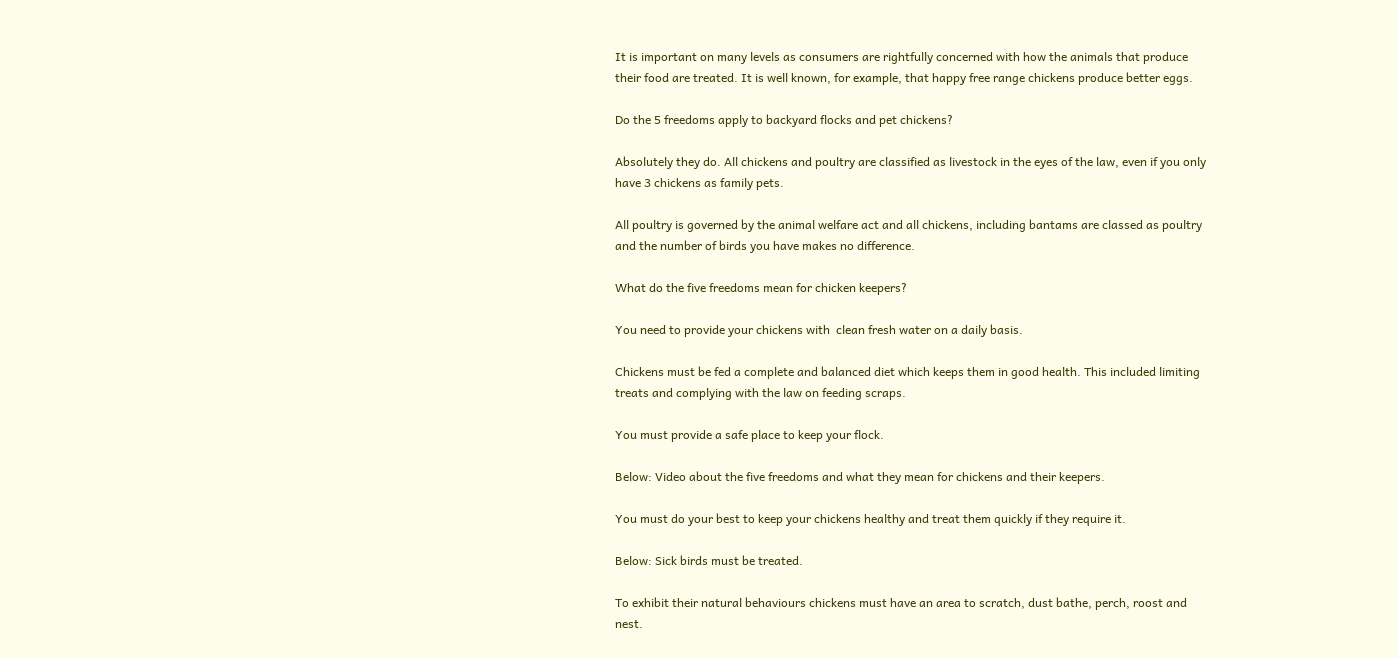It is important on many levels as consumers are rightfully concerned with how the animals that produce their food are treated. It is well known, for example, that happy free range chickens produce better eggs.

Do the 5 freedoms apply to backyard flocks and pet chickens?

Absolutely they do. All chickens and poultry are classified as livestock in the eyes of the law, even if you only have 3 chickens as family pets.

All poultry is governed by the animal welfare act and all chickens, including bantams are classed as poultry and the number of birds you have makes no difference.

What do the five freedoms mean for chicken keepers?

You need to provide your chickens with  clean fresh water on a daily basis.

Chickens must be fed a complete and balanced diet which keeps them in good health. This included limiting treats and complying with the law on feeding scraps.

You must provide a safe place to keep your flock.

Below: Video about the five freedoms and what they mean for chickens and their keepers.

You must do your best to keep your chickens healthy and treat them quickly if they require it.

Below: Sick birds must be treated.

To exhibit their natural behaviours chickens must have an area to scratch, dust bathe, perch, roost and nest.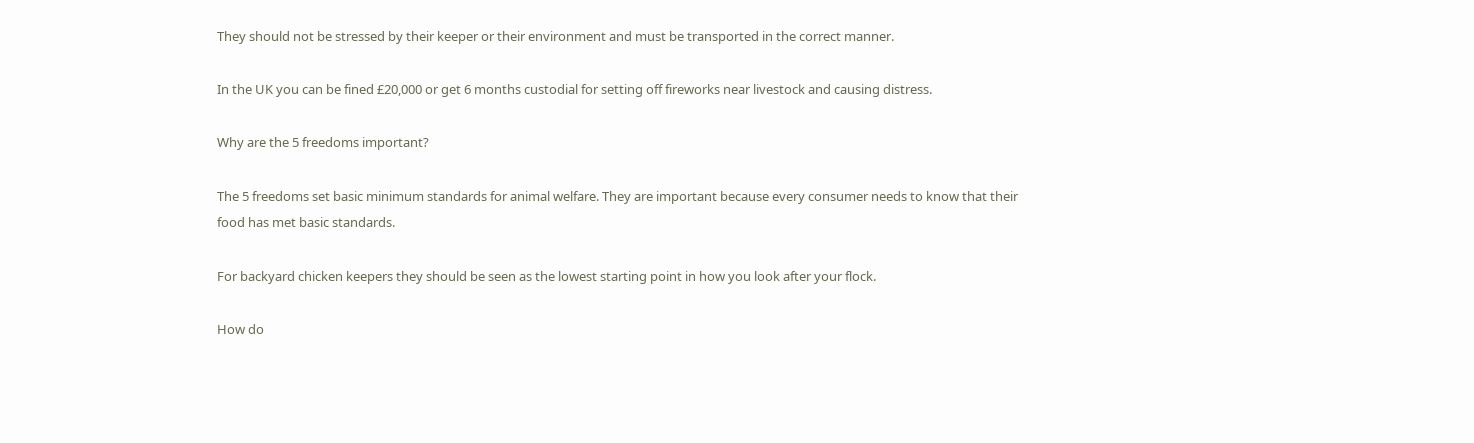They should not be stressed by their keeper or their environment and must be transported in the correct manner.

In the UK you can be fined £20,000 or get 6 months custodial for setting off fireworks near livestock and causing distress.

Why are the 5 freedoms important?

The 5 freedoms set basic minimum standards for animal welfare. They are important because every consumer needs to know that their food has met basic standards.

For backyard chicken keepers they should be seen as the lowest starting point in how you look after your flock.

How do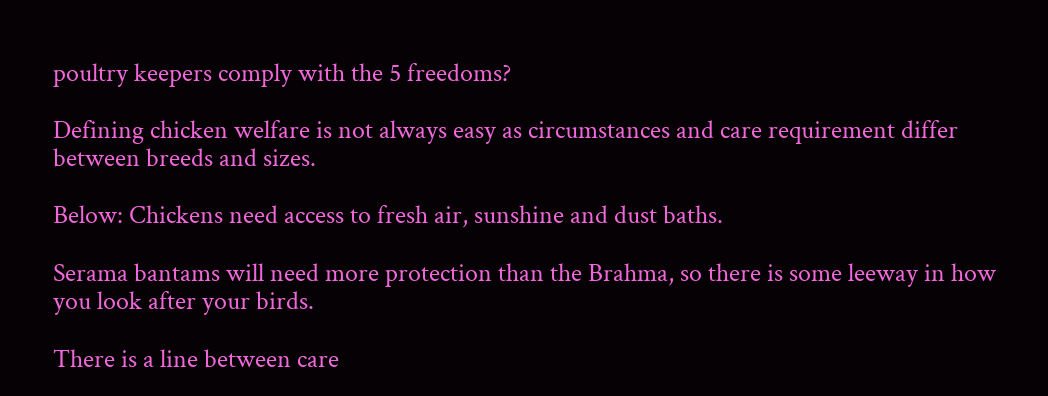poultry keepers comply with the 5 freedoms?

Defining chicken welfare is not always easy as circumstances and care requirement differ between breeds and sizes.

Below: Chickens need access to fresh air, sunshine and dust baths.

Serama bantams will need more protection than the Brahma, so there is some leeway in how you look after your birds.

There is a line between care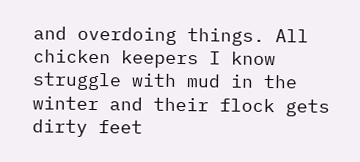and overdoing things. All chicken keepers I know struggle with mud in the winter and their flock gets dirty feet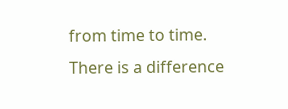from time to time. There is a difference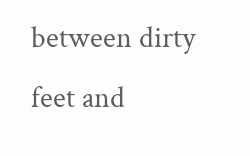between dirty feet and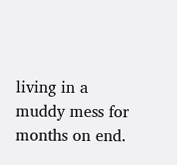living in a muddy mess for months on end.